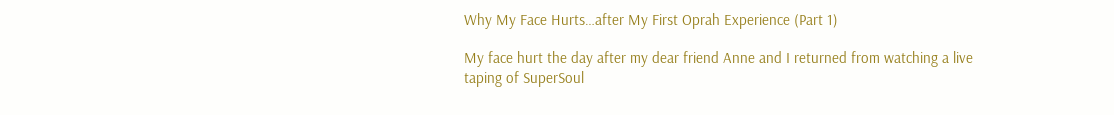Why My Face Hurts…after My First Oprah Experience (Part 1)

My face hurt the day after my dear friend Anne and I returned from watching a live taping of SuperSoul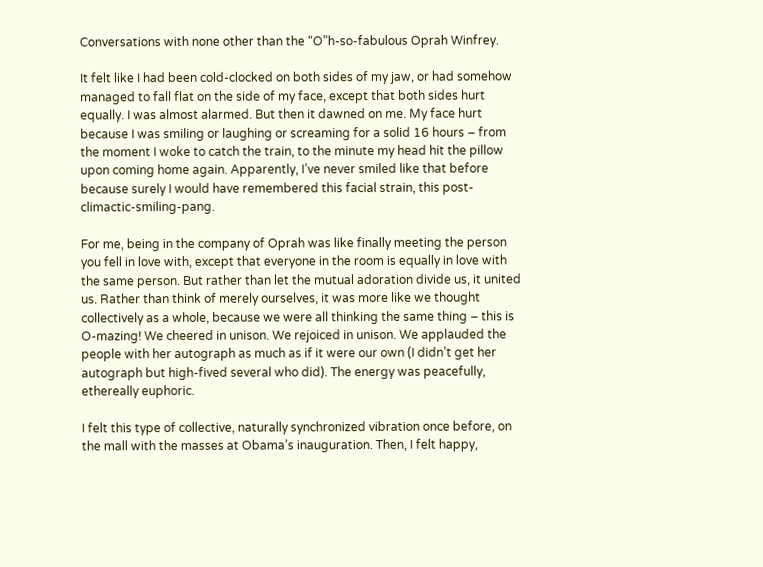Conversations with none other than the “O”h-so-fabulous Oprah Winfrey.

It felt like I had been cold-clocked on both sides of my jaw, or had somehow managed to fall flat on the side of my face, except that both sides hurt equally. I was almost alarmed. But then it dawned on me. My face hurt because I was smiling or laughing or screaming for a solid 16 hours – from the moment I woke to catch the train, to the minute my head hit the pillow upon coming home again. Apparently, I’ve never smiled like that before because surely I would have remembered this facial strain, this post-climactic-smiling-pang.

For me, being in the company of Oprah was like finally meeting the person you fell in love with, except that everyone in the room is equally in love with the same person. But rather than let the mutual adoration divide us, it united us. Rather than think of merely ourselves, it was more like we thought collectively as a whole, because we were all thinking the same thing – this is O-mazing! We cheered in unison. We rejoiced in unison. We applauded the people with her autograph as much as if it were our own (I didn’t get her autograph but high-fived several who did). The energy was peacefully, ethereally euphoric.

I felt this type of collective, naturally synchronized vibration once before, on the mall with the masses at Obama’s inauguration. Then, I felt happy,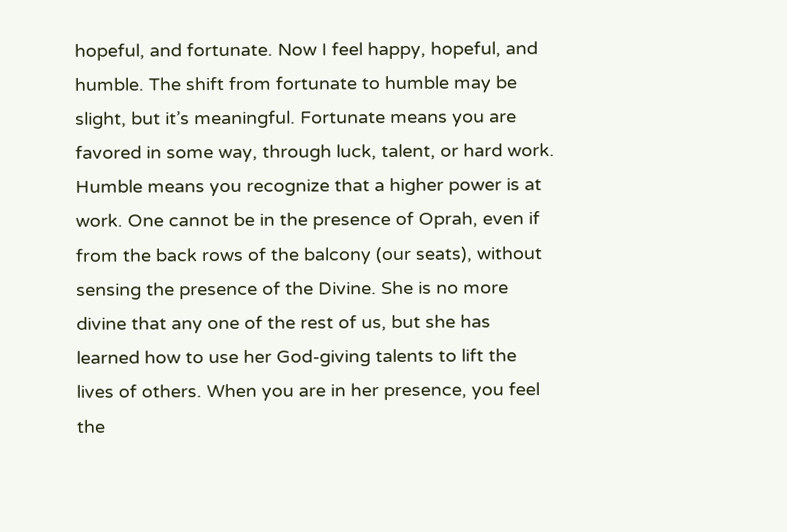hopeful, and fortunate. Now I feel happy, hopeful, and humble. The shift from fortunate to humble may be slight, but it’s meaningful. Fortunate means you are favored in some way, through luck, talent, or hard work. Humble means you recognize that a higher power is at work. One cannot be in the presence of Oprah, even if from the back rows of the balcony (our seats), without sensing the presence of the Divine. She is no more divine that any one of the rest of us, but she has learned how to use her God-giving talents to lift the lives of others. When you are in her presence, you feel the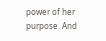power of her purpose. And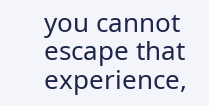you cannot escape that experience,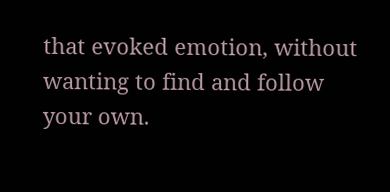that evoked emotion, without wanting to find and follow your own.